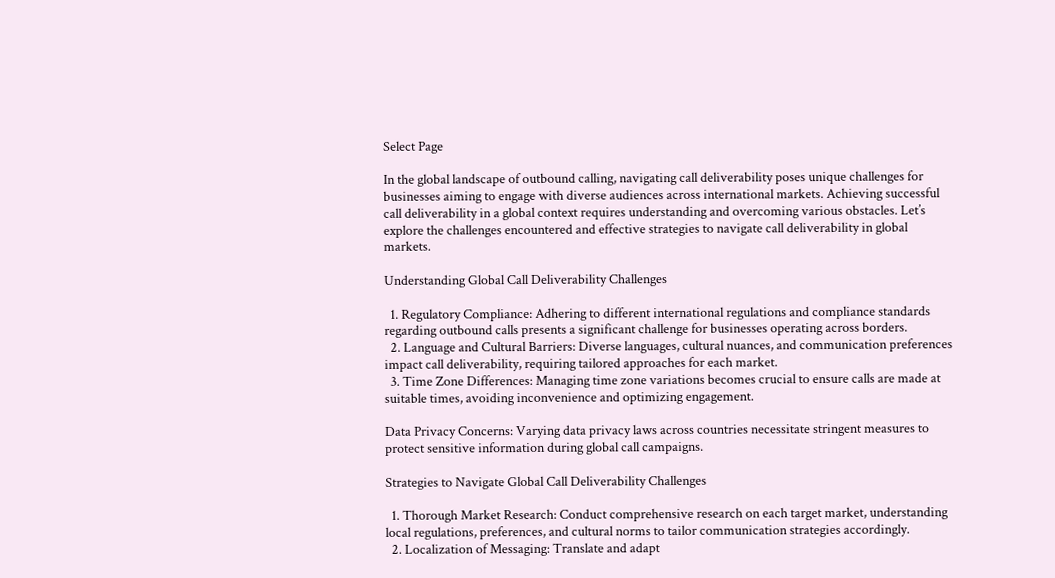Select Page

In the global landscape of outbound calling, navigating call deliverability poses unique challenges for businesses aiming to engage with diverse audiences across international markets. Achieving successful call deliverability in a global context requires understanding and overcoming various obstacles. Let’s explore the challenges encountered and effective strategies to navigate call deliverability in global markets.

Understanding Global Call Deliverability Challenges

  1. Regulatory Compliance: Adhering to different international regulations and compliance standards regarding outbound calls presents a significant challenge for businesses operating across borders.
  2. Language and Cultural Barriers: Diverse languages, cultural nuances, and communication preferences impact call deliverability, requiring tailored approaches for each market.
  3. Time Zone Differences: Managing time zone variations becomes crucial to ensure calls are made at suitable times, avoiding inconvenience and optimizing engagement.

Data Privacy Concerns: Varying data privacy laws across countries necessitate stringent measures to protect sensitive information during global call campaigns.

Strategies to Navigate Global Call Deliverability Challenges

  1. Thorough Market Research: Conduct comprehensive research on each target market, understanding local regulations, preferences, and cultural norms to tailor communication strategies accordingly.
  2. Localization of Messaging: Translate and adapt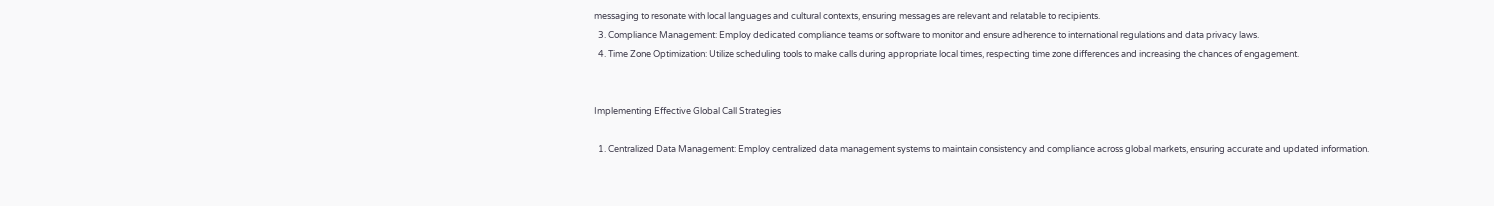messaging to resonate with local languages and cultural contexts, ensuring messages are relevant and relatable to recipients.
  3. Compliance Management: Employ dedicated compliance teams or software to monitor and ensure adherence to international regulations and data privacy laws.
  4. Time Zone Optimization: Utilize scheduling tools to make calls during appropriate local times, respecting time zone differences and increasing the chances of engagement.


Implementing Effective Global Call Strategies

  1. Centralized Data Management: Employ centralized data management systems to maintain consistency and compliance across global markets, ensuring accurate and updated information.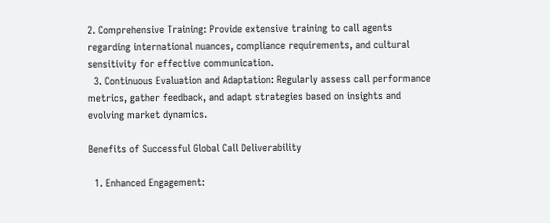2. Comprehensive Training: Provide extensive training to call agents regarding international nuances, compliance requirements, and cultural sensitivity for effective communication.
  3. Continuous Evaluation and Adaptation: Regularly assess call performance metrics, gather feedback, and adapt strategies based on insights and evolving market dynamics.

Benefits of Successful Global Call Deliverability

  1. Enhanced Engagement: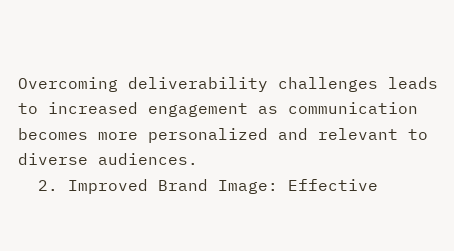Overcoming deliverability challenges leads to increased engagement as communication becomes more personalized and relevant to diverse audiences.
  2. Improved Brand Image: Effective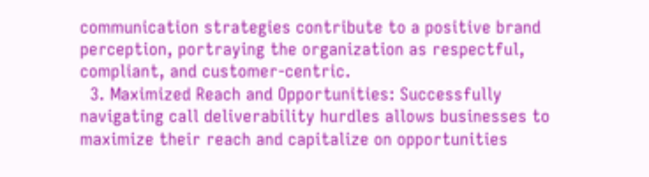communication strategies contribute to a positive brand perception, portraying the organization as respectful, compliant, and customer-centric.
  3. Maximized Reach and Opportunities: Successfully navigating call deliverability hurdles allows businesses to maximize their reach and capitalize on opportunities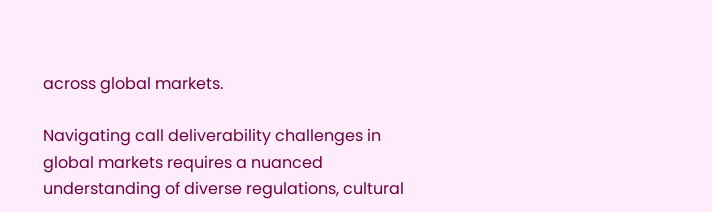across global markets.

Navigating call deliverability challenges in global markets requires a nuanced understanding of diverse regulations, cultural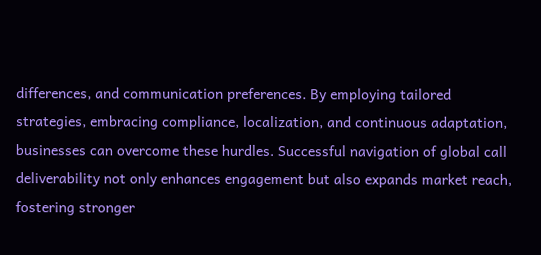differences, and communication preferences. By employing tailored strategies, embracing compliance, localization, and continuous adaptation, businesses can overcome these hurdles. Successful navigation of global call deliverability not only enhances engagement but also expands market reach, fostering stronger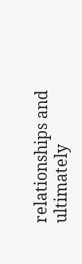relationships and ultimately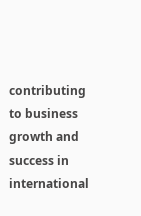contributing to business growth and success in international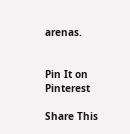arenas.


Pin It on Pinterest

Share This